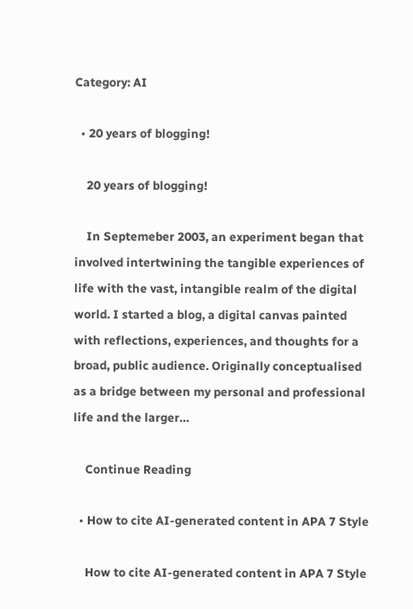Category: AI

  • 20 years of blogging!

    20 years of blogging!

    In Septemeber 2003, an experiment began that involved intertwining the tangible experiences of life with the vast, intangible realm of the digital world. I started a blog, a digital canvas painted with reflections, experiences, and thoughts for a broad, public audience. Originally conceptualised as a bridge between my personal and professional life and the larger…

    Continue Reading

  • How to cite AI-generated content in APA 7 Style

    How to cite AI-generated content in APA 7 Style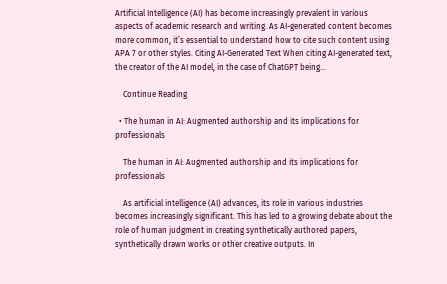Artificial Intelligence (AI) has become increasingly prevalent in various aspects of academic research and writing. As AI-generated content becomes more common, it’s essential to understand how to cite such content using APA 7 or other styles. Citing AI-Generated Text When citing AI-generated text, the creator of the AI model, in the case of ChatGPT being…

    Continue Reading

  • The human in AI: Augmented authorship and its implications for professionals

    The human in AI: Augmented authorship and its implications for professionals

    As artificial intelligence (AI) advances, its role in various industries becomes increasingly significant. This has led to a growing debate about the role of human judgment in creating synthetically authored papers, synthetically drawn works or other creative outputs. In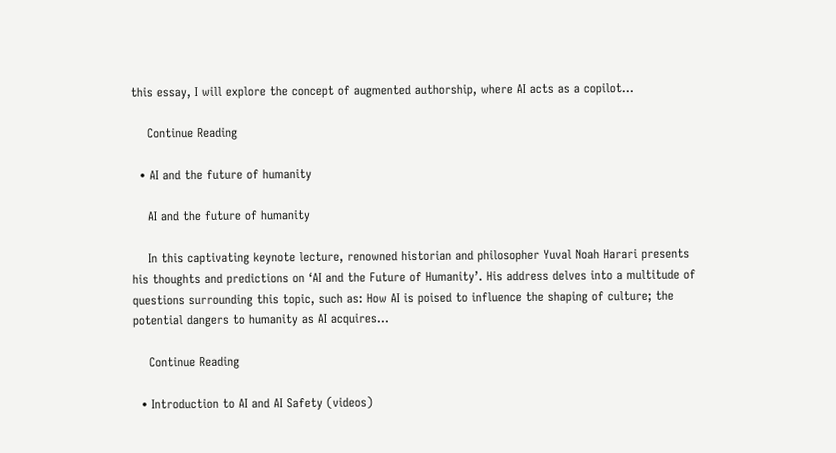this essay, I will explore the concept of augmented authorship, where AI acts as a copilot…

    Continue Reading

  • AI and the future of humanity

    AI and the future of humanity

    In this captivating keynote lecture, renowned historian and philosopher Yuval Noah Harari presents his thoughts and predictions on ‘AI and the Future of Humanity’. His address delves into a multitude of questions surrounding this topic, such as: How AI is poised to influence the shaping of culture; the potential dangers to humanity as AI acquires…

    Continue Reading

  • Introduction to AI and AI Safety (videos)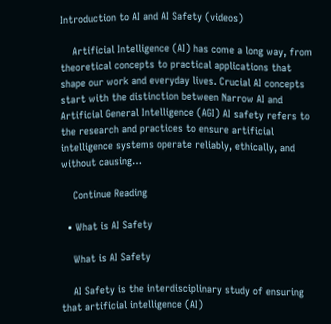Introduction to AI and AI Safety (videos)

    Artificial Intelligence (AI) has come a long way, from theoretical concepts to practical applications that shape our work and everyday lives. Crucial AI concepts start with the distinction between Narrow AI and Artificial General Intelligence (AGI) AI safety refers to the research and practices to ensure artificial intelligence systems operate reliably, ethically, and without causing…

    Continue Reading

  • What is AI Safety

    What is AI Safety

    AI Safety is the interdisciplinary study of ensuring that artificial intelligence (AI)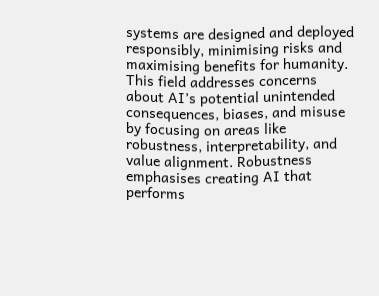systems are designed and deployed responsibly, minimising risks and maximising benefits for humanity. This field addresses concerns about AI’s potential unintended consequences, biases, and misuse by focusing on areas like robustness, interpretability, and value alignment. Robustness emphasises creating AI that performs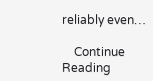reliably even…

    Continue Reading